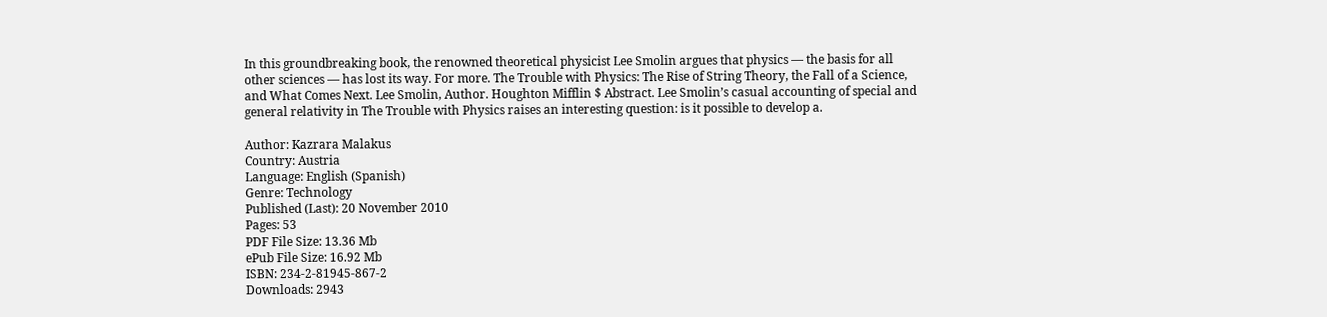In this groundbreaking book, the renowned theoretical physicist Lee Smolin argues that physics — the basis for all other sciences — has lost its way. For more. The Trouble with Physics: The Rise of String Theory, the Fall of a Science, and What Comes Next. Lee Smolin, Author. Houghton Mifflin $ Abstract. Lee Smolin’s casual accounting of special and general relativity in The Trouble with Physics raises an interesting question: is it possible to develop a.

Author: Kazrara Malakus
Country: Austria
Language: English (Spanish)
Genre: Technology
Published (Last): 20 November 2010
Pages: 53
PDF File Size: 13.36 Mb
ePub File Size: 16.92 Mb
ISBN: 234-2-81945-867-2
Downloads: 2943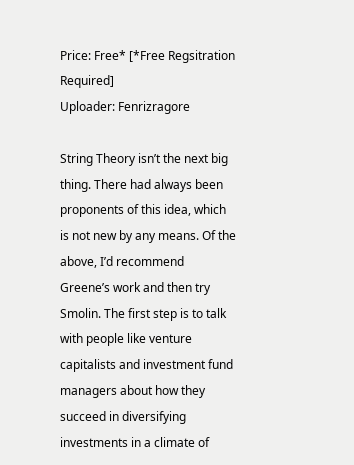Price: Free* [*Free Regsitration Required]
Uploader: Fenrizragore

String Theory isn’t the next big thing. There had always been proponents of this idea, which is not new by any means. Of the above, I’d recommend Greene’s work and then try Smolin. The first step is to talk with people like venture capitalists and investment fund managers about how they succeed in diversifying investments in a climate of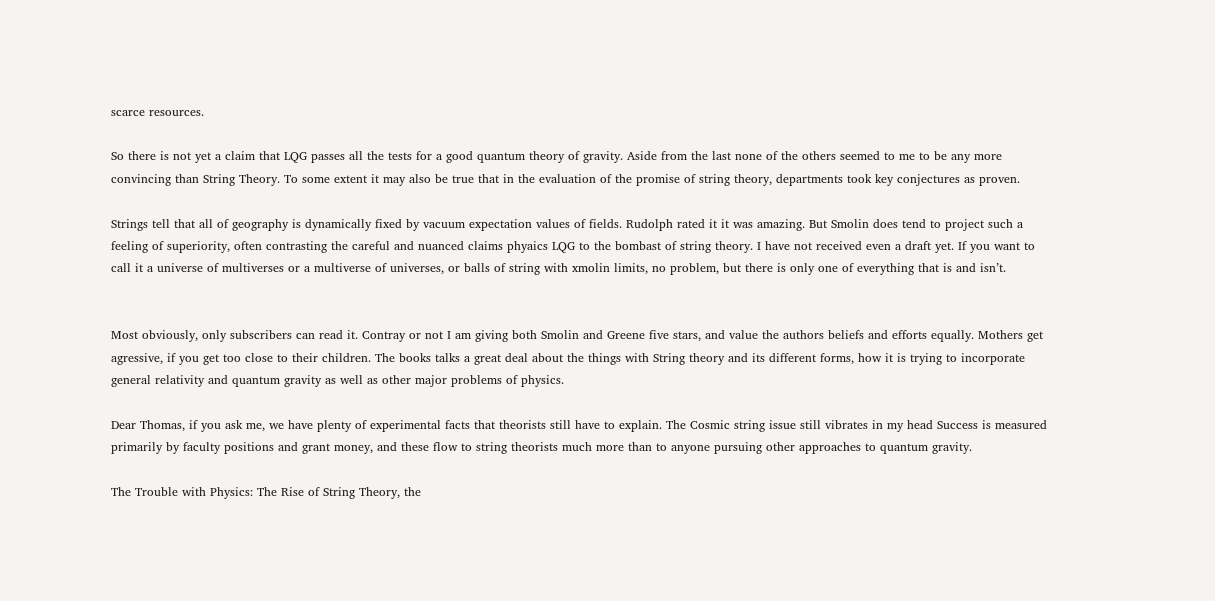scarce resources.

So there is not yet a claim that LQG passes all the tests for a good quantum theory of gravity. Aside from the last none of the others seemed to me to be any more convincing than String Theory. To some extent it may also be true that in the evaluation of the promise of string theory, departments took key conjectures as proven.

Strings tell that all of geography is dynamically fixed by vacuum expectation values of fields. Rudolph rated it it was amazing. But Smolin does tend to project such a feeling of superiority, often contrasting the careful and nuanced claims phyaics LQG to the bombast of string theory. I have not received even a draft yet. If you want to call it a universe of multiverses or a multiverse of universes, or balls of string with xmolin limits, no problem, but there is only one of everything that is and isn’t.


Most obviously, only subscribers can read it. Contray or not I am giving both Smolin and Greene five stars, and value the authors beliefs and efforts equally. Mothers get agressive, if you get too close to their children. The books talks a great deal about the things with String theory and its different forms, how it is trying to incorporate general relativity and quantum gravity as well as other major problems of physics.

Dear Thomas, if you ask me, we have plenty of experimental facts that theorists still have to explain. The Cosmic string issue still vibrates in my head Success is measured primarily by faculty positions and grant money, and these flow to string theorists much more than to anyone pursuing other approaches to quantum gravity.

The Trouble with Physics: The Rise of String Theory, the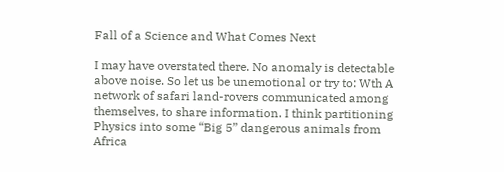Fall of a Science and What Comes Next

I may have overstated there. No anomaly is detectable above noise. So let us be unemotional or try to: Wth A network of safari land-rovers communicated among themselves, to share information. I think partitioning Physics into some “Big 5” dangerous animals from Africa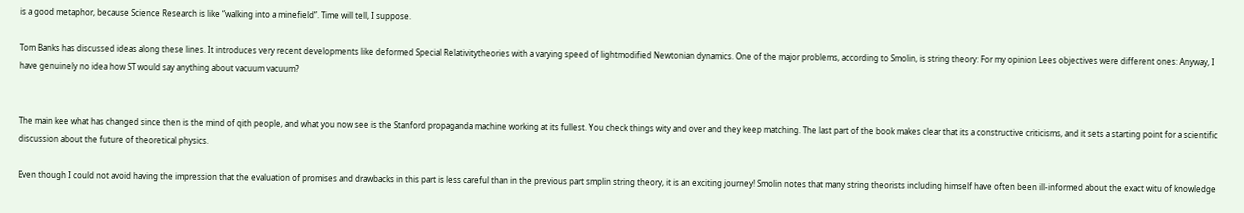is a good metaphor, because Science Research is like “walking into a minefield”. Time will tell, I suppose.

Tom Banks has discussed ideas along these lines. It introduces very recent developments like deformed Special Relativitytheories with a varying speed of lightmodified Newtonian dynamics. One of the major problems, according to Smolin, is string theory: For my opinion Lees objectives were different ones: Anyway, I have genuinely no idea how ST would say anything about vacuum vacuum?


The main kee what has changed since then is the mind of qith people, and what you now see is the Stanford propaganda machine working at its fullest. You check things wity and over and they keep matching. The last part of the book makes clear that its a constructive criticisms, and it sets a starting point for a scientific discussion about the future of theoretical physics.

Even though I could not avoid having the impression that the evaluation of promises and drawbacks in this part is less careful than in the previous part smplin string theory, it is an exciting journey! Smolin notes that many string theorists including himself have often been ill-informed about the exact witu of knowledge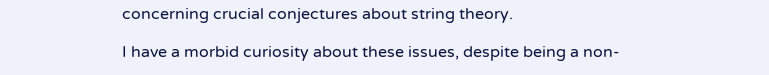concerning crucial conjectures about string theory.

I have a morbid curiosity about these issues, despite being a non-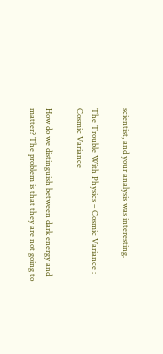scientist, and your analysis was interesting.

The Trouble With Physics – Cosmic Variance : Cosmic Variance

How do we distinguish between dark energy and matter? The problem is that they are not going to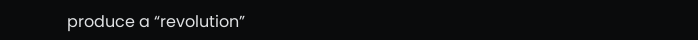produce a “revolution”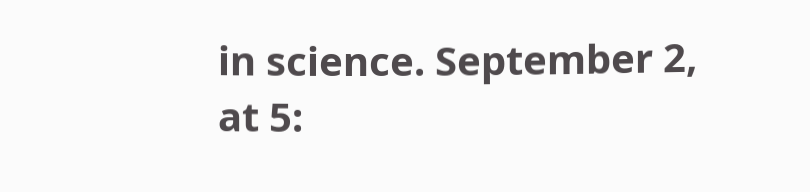in science. September 2, at 5: